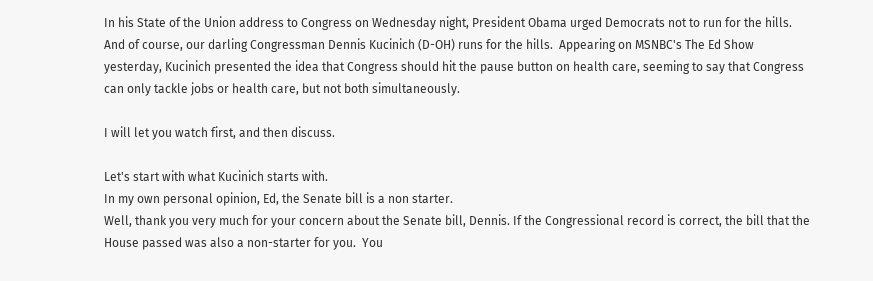In his State of the Union address to Congress on Wednesday night, President Obama urged Democrats not to run for the hills.  And of course, our darling Congressman Dennis Kucinich (D-OH) runs for the hills.  Appearing on MSNBC's The Ed Show yesterday, Kucinich presented the idea that Congress should hit the pause button on health care, seeming to say that Congress can only tackle jobs or health care, but not both simultaneously.

I will let you watch first, and then discuss.

Let's start with what Kucinich starts with.
In my own personal opinion, Ed, the Senate bill is a non starter.
Well, thank you very much for your concern about the Senate bill, Dennis. If the Congressional record is correct, the bill that the House passed was also a non-starter for you.  You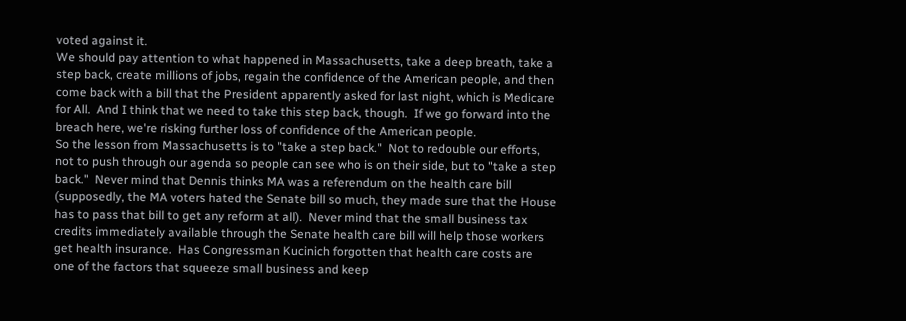voted against it.
We should pay attention to what happened in Massachusetts, take a deep breath, take a step back, create millions of jobs, regain the confidence of the American people, and then come back with a bill that the President apparently asked for last night, which is Medicare for All.  And I think that we need to take this step back, though.  If we go forward into the breach here, we're risking further loss of confidence of the American people.
So the lesson from Massachusetts is to "take a step back."  Not to redouble our efforts, not to push through our agenda so people can see who is on their side, but to "take a step back."  Never mind that Dennis thinks MA was a referendum on the health care bill (supposedly, the MA voters hated the Senate bill so much, they made sure that the House has to pass that bill to get any reform at all).  Never mind that the small business tax credits immediately available through the Senate health care bill will help those workers get health insurance.  Has Congressman Kucinich forgotten that health care costs are one of the factors that squeeze small business and keep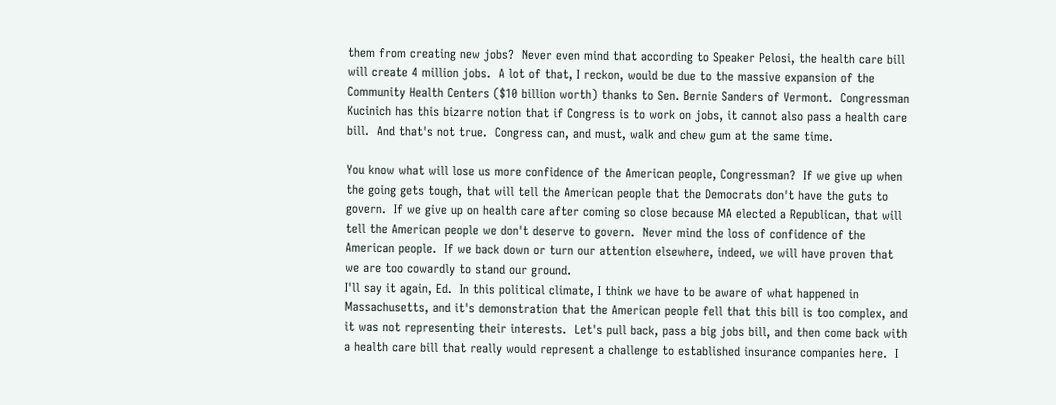them from creating new jobs?  Never even mind that according to Speaker Pelosi, the health care bill will create 4 million jobs.  A lot of that, I reckon, would be due to the massive expansion of the Community Health Centers ($10 billion worth) thanks to Sen. Bernie Sanders of Vermont.  Congressman Kucinich has this bizarre notion that if Congress is to work on jobs, it cannot also pass a health care bill.  And that's not true.  Congress can, and must, walk and chew gum at the same time.

You know what will lose us more confidence of the American people, Congressman?  If we give up when the going gets tough, that will tell the American people that the Democrats don't have the guts to govern.  If we give up on health care after coming so close because MA elected a Republican, that will tell the American people we don't deserve to govern.  Never mind the loss of confidence of the American people.  If we back down or turn our attention elsewhere, indeed, we will have proven that we are too cowardly to stand our ground.
I'll say it again, Ed.  In this political climate, I think we have to be aware of what happened in Massachusetts, and it's demonstration that the American people fell that this bill is too complex, and it was not representing their interests.  Let's pull back, pass a big jobs bill, and then come back with a health care bill that really would represent a challenge to established insurance companies here.  I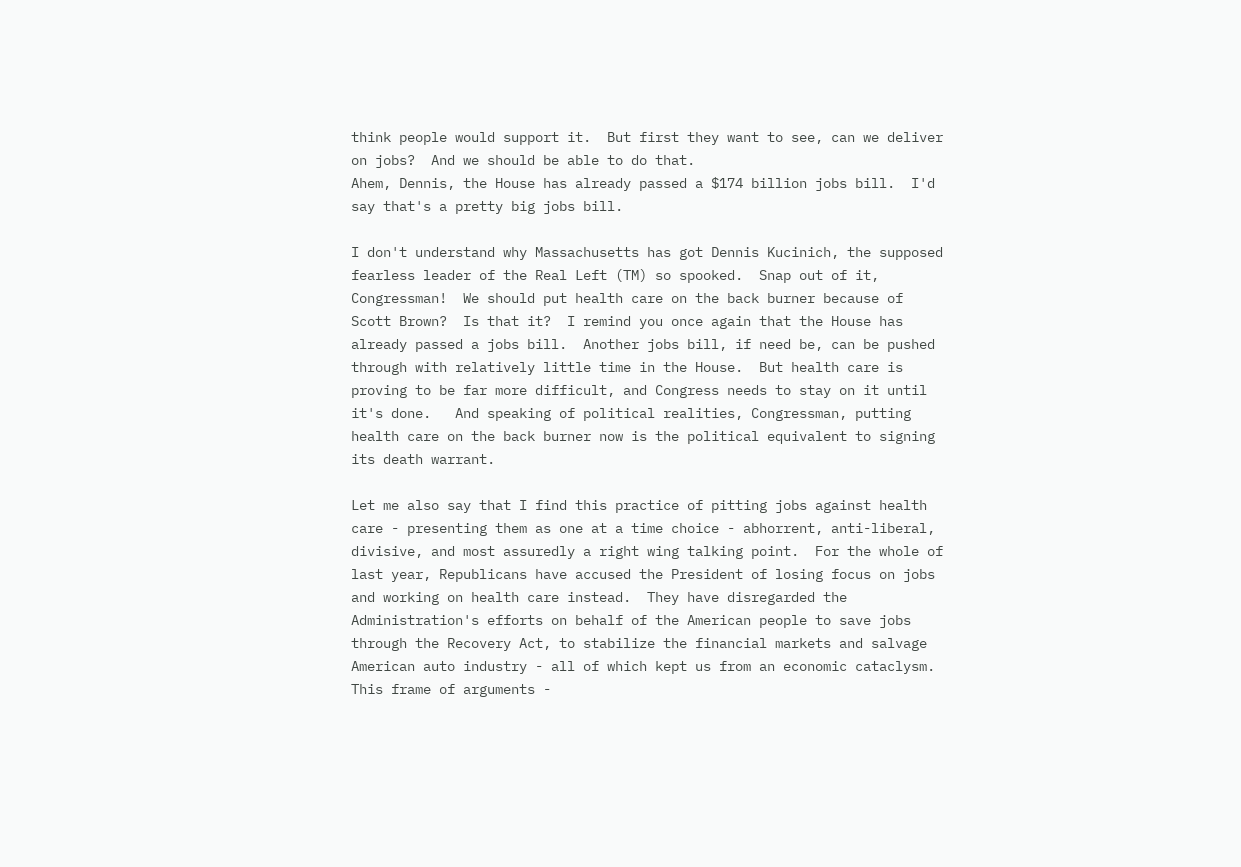think people would support it.  But first they want to see, can we deliver on jobs?  And we should be able to do that.
Ahem, Dennis, the House has already passed a $174 billion jobs bill.  I'd say that's a pretty big jobs bill.

I don't understand why Massachusetts has got Dennis Kucinich, the supposed fearless leader of the Real Left (TM) so spooked.  Snap out of it, Congressman!  We should put health care on the back burner because of Scott Brown?  Is that it?  I remind you once again that the House has already passed a jobs bill.  Another jobs bill, if need be, can be pushed through with relatively little time in the House.  But health care is proving to be far more difficult, and Congress needs to stay on it until it's done.   And speaking of political realities, Congressman, putting health care on the back burner now is the political equivalent to signing its death warrant.

Let me also say that I find this practice of pitting jobs against health care - presenting them as one at a time choice - abhorrent, anti-liberal, divisive, and most assuredly a right wing talking point.  For the whole of last year, Republicans have accused the President of losing focus on jobs and working on health care instead.  They have disregarded the Administration's efforts on behalf of the American people to save jobs through the Recovery Act, to stabilize the financial markets and salvage American auto industry - all of which kept us from an economic cataclysm.  This frame of arguments -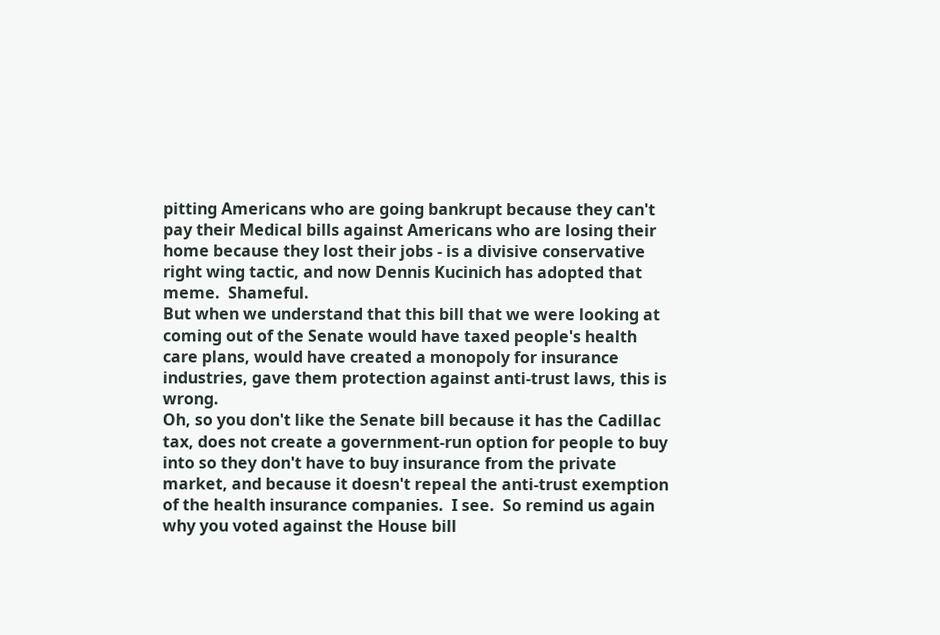pitting Americans who are going bankrupt because they can't pay their Medical bills against Americans who are losing their home because they lost their jobs - is a divisive conservative right wing tactic, and now Dennis Kucinich has adopted that meme.  Shameful.
But when we understand that this bill that we were looking at coming out of the Senate would have taxed people's health care plans, would have created a monopoly for insurance industries, gave them protection against anti-trust laws, this is wrong.
Oh, so you don't like the Senate bill because it has the Cadillac tax, does not create a government-run option for people to buy into so they don't have to buy insurance from the private market, and because it doesn't repeal the anti-trust exemption of the health insurance companies.  I see.  So remind us again why you voted against the House bill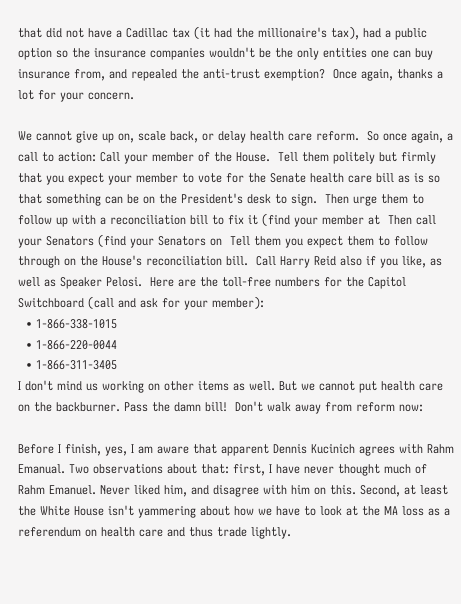that did not have a Cadillac tax (it had the millionaire's tax), had a public option so the insurance companies wouldn't be the only entities one can buy insurance from, and repealed the anti-trust exemption?  Once again, thanks a lot for your concern.

We cannot give up on, scale back, or delay health care reform.  So once again, a call to action: Call your member of the House.  Tell them politely but firmly that you expect your member to vote for the Senate health care bill as is so that something can be on the President's desk to sign.  Then urge them to follow up with a reconciliation bill to fix it (find your member at  Then call your Senators (find your Senators on  Tell them you expect them to follow through on the House's reconciliation bill.  Call Harry Reid also if you like, as well as Speaker Pelosi.  Here are the toll-free numbers for the Capitol Switchboard (call and ask for your member):
  • 1-866-338-1015
  • 1-866-220-0044
  • 1-866-311-3405
I don't mind us working on other items as well. But we cannot put health care on the backburner. Pass the damn bill!  Don't walk away from reform now:

Before I finish, yes, I am aware that apparent Dennis Kucinich agrees with Rahm Emanual. Two observations about that: first, I have never thought much of Rahm Emanuel. Never liked him, and disagree with him on this. Second, at least the White House isn't yammering about how we have to look at the MA loss as a referendum on health care and thus trade lightly.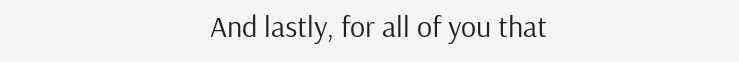And lastly, for all of you that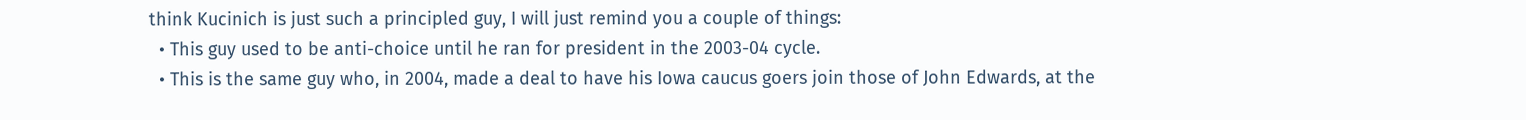think Kucinich is just such a principled guy, I will just remind you a couple of things:
  • This guy used to be anti-choice until he ran for president in the 2003-04 cycle.
  • This is the same guy who, in 2004, made a deal to have his Iowa caucus goers join those of John Edwards, at the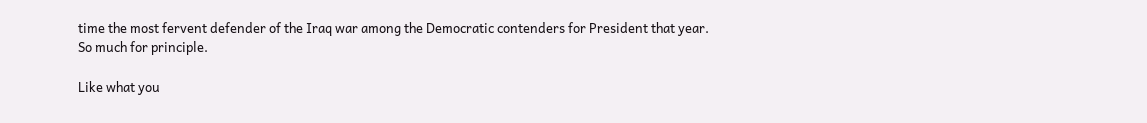time the most fervent defender of the Iraq war among the Democratic contenders for President that year.
So much for principle.

Like what you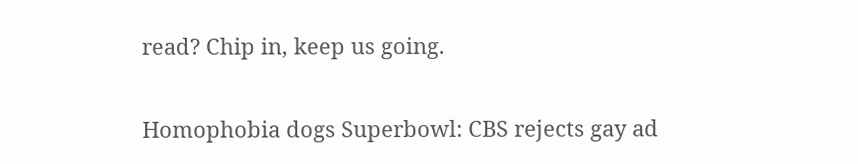read? Chip in, keep us going.

Homophobia dogs Superbowl: CBS rejects gay ad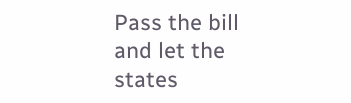Pass the bill and let the states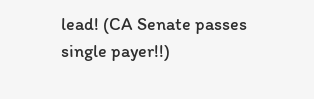lead! (CA Senate passes single payer!!)